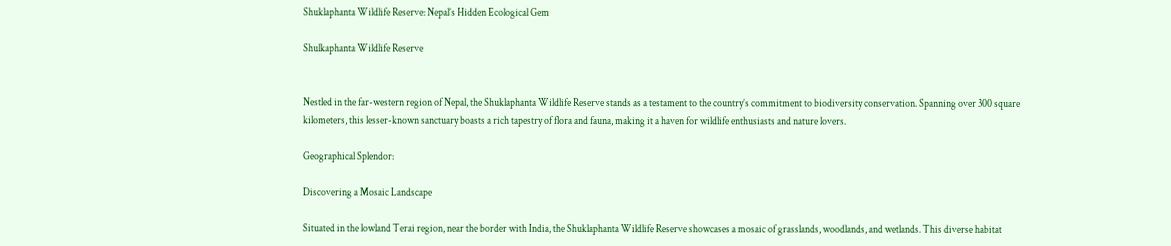Shuklaphanta Wildlife Reserve: Nepal’s Hidden Ecological Gem

Shulkaphanta Wildlife Reserve


Nestled in the far-western region of Nepal, the Shuklaphanta Wildlife Reserve stands as a testament to the country’s commitment to biodiversity conservation. Spanning over 300 square kilometers, this lesser-known sanctuary boasts a rich tapestry of flora and fauna, making it a haven for wildlife enthusiasts and nature lovers.

Geographical Splendor:

Discovering a Mosaic Landscape

Situated in the lowland Terai region, near the border with India, the Shuklaphanta Wildlife Reserve showcases a mosaic of grasslands, woodlands, and wetlands. This diverse habitat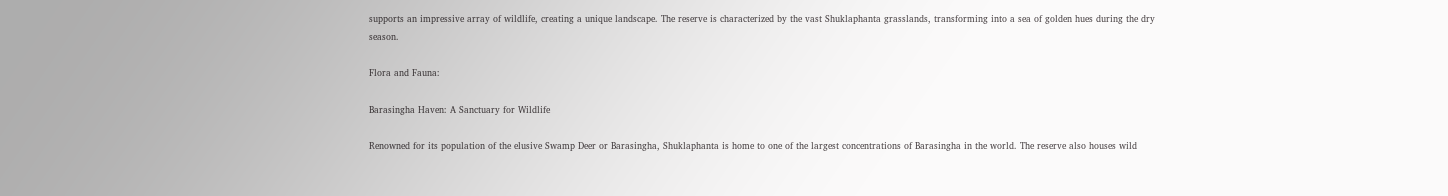supports an impressive array of wildlife, creating a unique landscape. The reserve is characterized by the vast Shuklaphanta grasslands, transforming into a sea of golden hues during the dry season.

Flora and Fauna:

Barasingha Haven: A Sanctuary for Wildlife

Renowned for its population of the elusive Swamp Deer or Barasingha, Shuklaphanta is home to one of the largest concentrations of Barasingha in the world. The reserve also houses wild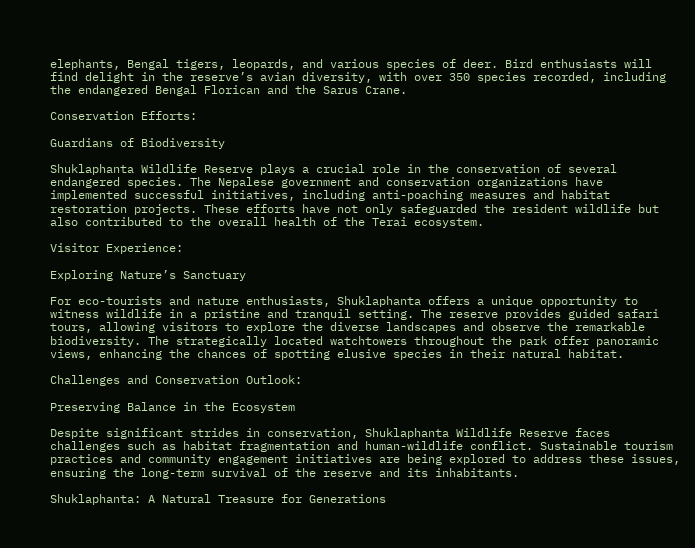elephants, Bengal tigers, leopards, and various species of deer. Bird enthusiasts will find delight in the reserve’s avian diversity, with over 350 species recorded, including the endangered Bengal Florican and the Sarus Crane.

Conservation Efforts:

Guardians of Biodiversity

Shuklaphanta Wildlife Reserve plays a crucial role in the conservation of several endangered species. The Nepalese government and conservation organizations have implemented successful initiatives, including anti-poaching measures and habitat restoration projects. These efforts have not only safeguarded the resident wildlife but also contributed to the overall health of the Terai ecosystem.

Visitor Experience:

Exploring Nature’s Sanctuary

For eco-tourists and nature enthusiasts, Shuklaphanta offers a unique opportunity to witness wildlife in a pristine and tranquil setting. The reserve provides guided safari tours, allowing visitors to explore the diverse landscapes and observe the remarkable biodiversity. The strategically located watchtowers throughout the park offer panoramic views, enhancing the chances of spotting elusive species in their natural habitat.

Challenges and Conservation Outlook:

Preserving Balance in the Ecosystem

Despite significant strides in conservation, Shuklaphanta Wildlife Reserve faces challenges such as habitat fragmentation and human-wildlife conflict. Sustainable tourism practices and community engagement initiatives are being explored to address these issues, ensuring the long-term survival of the reserve and its inhabitants.

Shuklaphanta: A Natural Treasure for Generations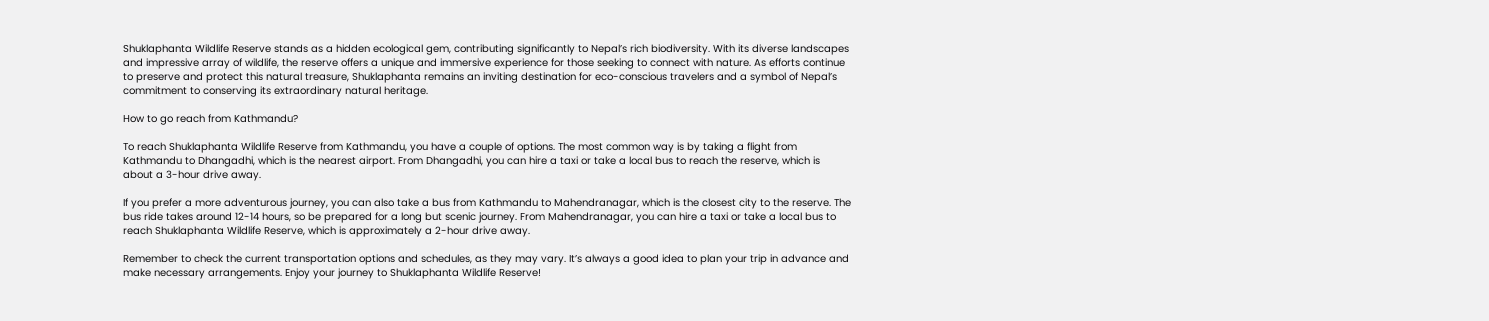Shuklaphanta Wildlife Reserve stands as a hidden ecological gem, contributing significantly to Nepal’s rich biodiversity. With its diverse landscapes and impressive array of wildlife, the reserve offers a unique and immersive experience for those seeking to connect with nature. As efforts continue to preserve and protect this natural treasure, Shuklaphanta remains an inviting destination for eco-conscious travelers and a symbol of Nepal’s commitment to conserving its extraordinary natural heritage.

How to go reach from Kathmandu?

To reach Shuklaphanta Wildlife Reserve from Kathmandu, you have a couple of options. The most common way is by taking a flight from Kathmandu to Dhangadhi, which is the nearest airport. From Dhangadhi, you can hire a taxi or take a local bus to reach the reserve, which is about a 3-hour drive away.

If you prefer a more adventurous journey, you can also take a bus from Kathmandu to Mahendranagar, which is the closest city to the reserve. The bus ride takes around 12-14 hours, so be prepared for a long but scenic journey. From Mahendranagar, you can hire a taxi or take a local bus to reach Shuklaphanta Wildlife Reserve, which is approximately a 2-hour drive away.

Remember to check the current transportation options and schedules, as they may vary. It’s always a good idea to plan your trip in advance and make necessary arrangements. Enjoy your journey to Shuklaphanta Wildlife Reserve!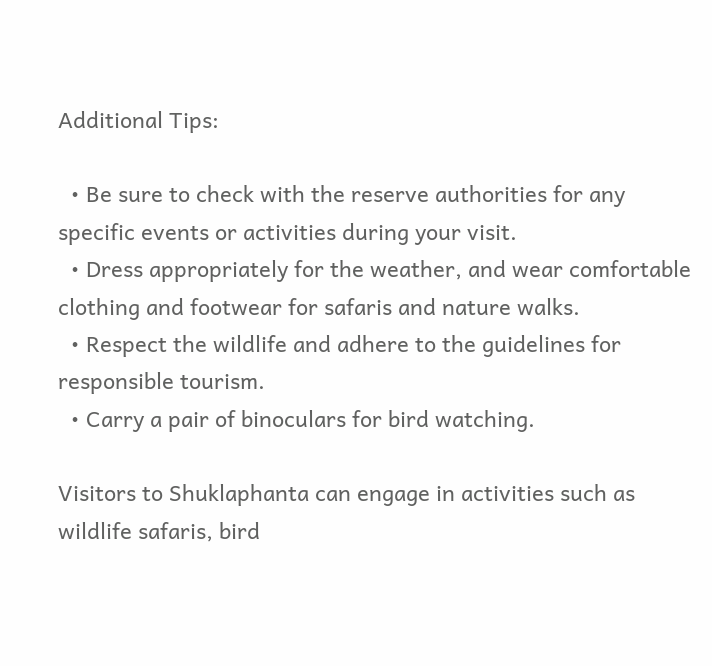Additional Tips:

  • Be sure to check with the reserve authorities for any specific events or activities during your visit.
  • Dress appropriately for the weather, and wear comfortable clothing and footwear for safaris and nature walks.
  • Respect the wildlife and adhere to the guidelines for responsible tourism.
  • Carry a pair of binoculars for bird watching.

Visitors to Shuklaphanta can engage in activities such as wildlife safaris, bird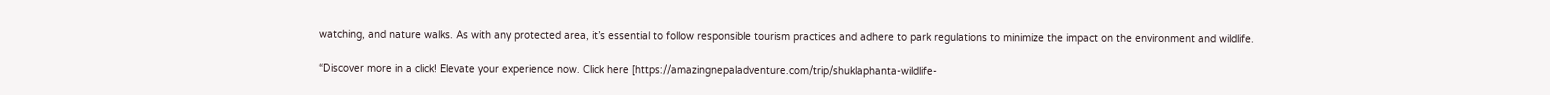watching, and nature walks. As with any protected area, it’s essential to follow responsible tourism practices and adhere to park regulations to minimize the impact on the environment and wildlife.

“Discover more in a click! Elevate your experience now. Click here [https://amazingnepaladventure.com/trip/shuklaphanta-wildlife-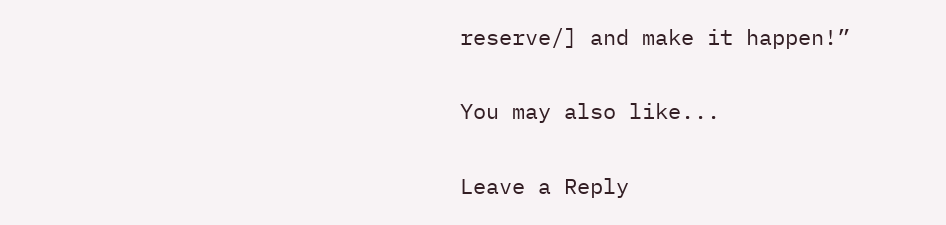reserve/] and make it happen!”

You may also like...

Leave a Reply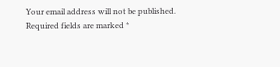Your email address will not be published. Required fields are marked *